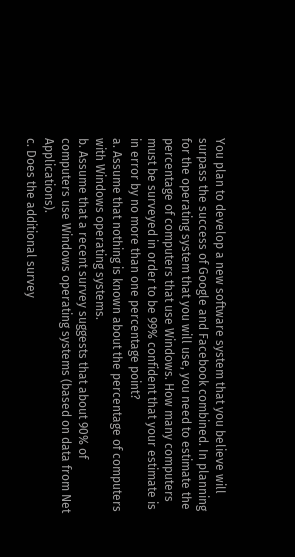You plan to develop a new software system that you believe will surpass the success of Google and Facebook combined. In planning for the operating system that you will use, you need to estimate the percentage of computers that use Windows. How many computers must be surveyed in order to be 99% confident that your estimate is in error by no more than one percentage point?
a. Assume that nothing is known about the percentage of computers with Windows operating systems.
b. Assume that a recent survey suggests that about 90% of computers use Windows operating systems (based on data from Net Applications).
c. Does the additional survey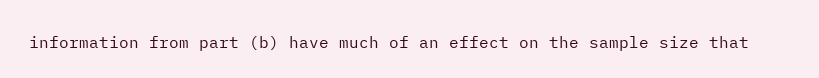information from part (b) have much of an effect on the sample size that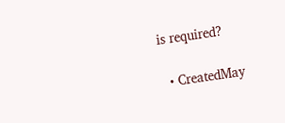is required?

  • CreatedMay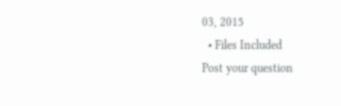03, 2015
  • Files Included
Post your question